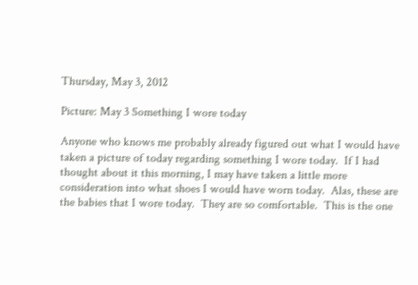Thursday, May 3, 2012

Picture: May 3 Something I wore today

Anyone who knows me probably already figured out what I would have taken a picture of today regarding something I wore today.  If I had thought about it this morning, I may have taken a little more consideration into what shoes I would have worn today.  Alas, these are the babies that I wore today.  They are so comfortable.  This is the one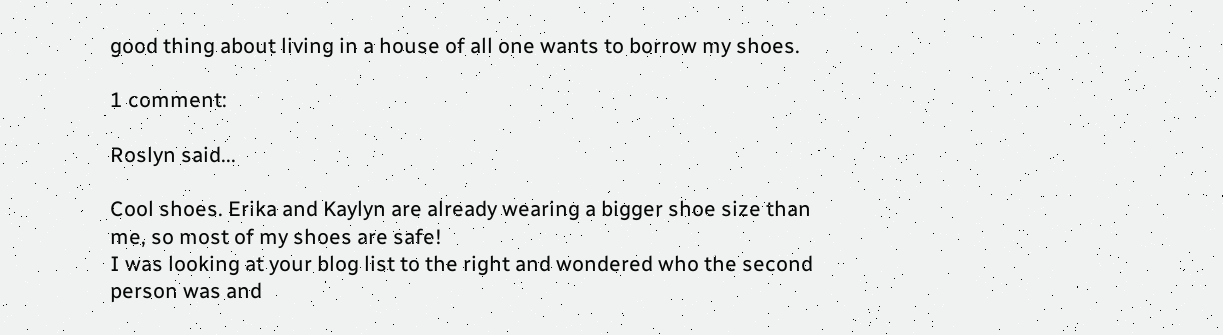good thing about living in a house of all one wants to borrow my shoes.

1 comment:

Roslyn said...

Cool shoes. Erika and Kaylyn are already wearing a bigger shoe size than me, so most of my shoes are safe!
I was looking at your blog list to the right and wondered who the second person was and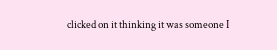clicked on it thinking it was someone I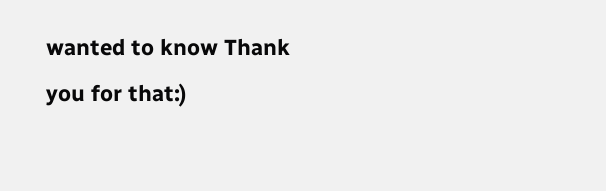wanted to know Thank you for that:)